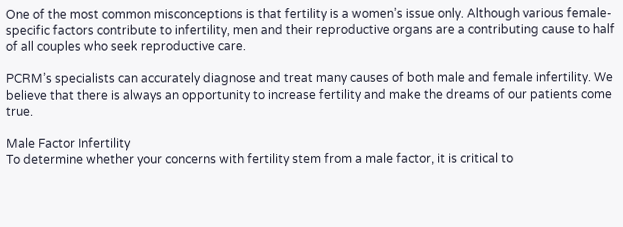One of the most common misconceptions is that fertility is a women’s issue only. Although various female-specific factors contribute to infertility, men and their reproductive organs are a contributing cause to half of all couples who seek reproductive care.

PCRM’s specialists can accurately diagnose and treat many causes of both male and female infertility. We believe that there is always an opportunity to increase fertility and make the dreams of our patients come true.

Male Factor Infertility
To determine whether your concerns with fertility stem from a male factor, it is critical to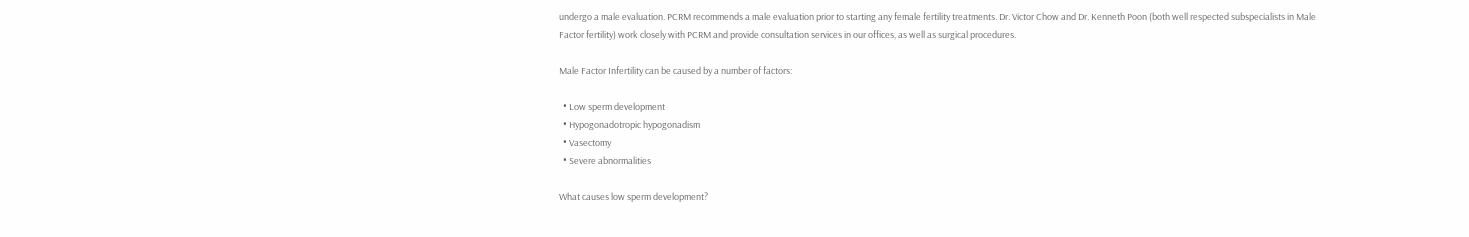undergo a male evaluation. PCRM recommends a male evaluation prior to starting any female fertility treatments. Dr. Victor Chow and Dr. Kenneth Poon (both well respected subspecialists in Male Factor fertility) work closely with PCRM and provide consultation services in our offices, as well as surgical procedures.

Male Factor Infertility can be caused by a number of factors:

  • Low sperm development
  • Hypogonadotropic hypogonadism
  • Vasectomy
  • Severe abnormalities

What causes low sperm development?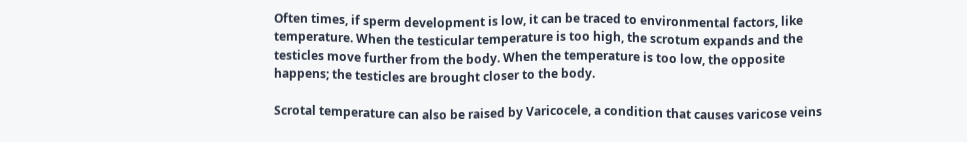Often times, if sperm development is low, it can be traced to environmental factors, like temperature. When the testicular temperature is too high, the scrotum expands and the testicles move further from the body. When the temperature is too low, the opposite happens; the testicles are brought closer to the body.

Scrotal temperature can also be raised by Varicocele, a condition that causes varicose veins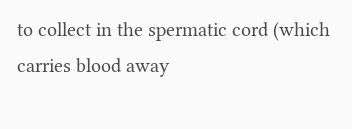to collect in the spermatic cord (which carries blood away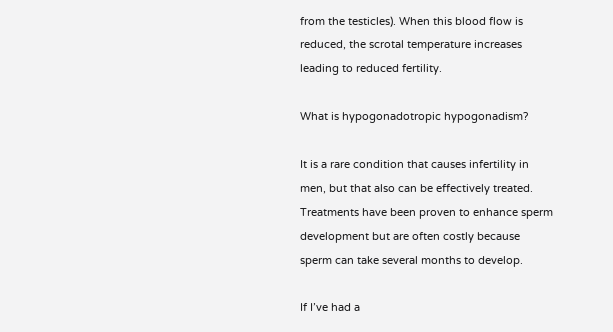from the testicles). When this blood flow is reduced, the scrotal temperature increases leading to reduced fertility.

What is hypogonadotropic hypogonadism?

It is a rare condition that causes infertility in men, but that also can be effectively treated. Treatments have been proven to enhance sperm development but are often costly because sperm can take several months to develop.

If I’ve had a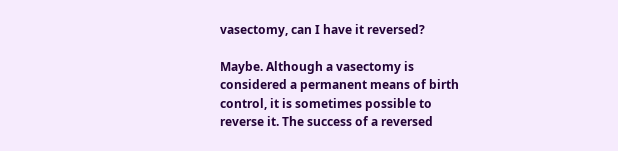vasectomy, can I have it reversed?

Maybe. Although a vasectomy is considered a permanent means of birth control, it is sometimes possible to reverse it. The success of a reversed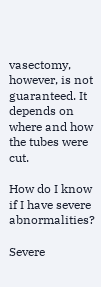vasectomy, however, is not guaranteed. It depends on where and how the tubes were cut.

How do I know if I have severe abnormalities?

Severe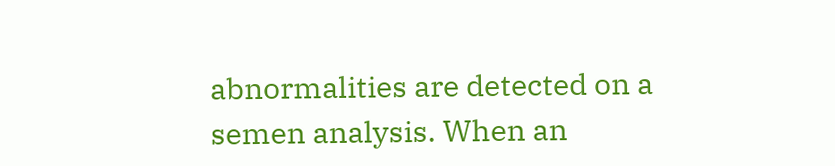abnormalities are detected on a semen analysis. When an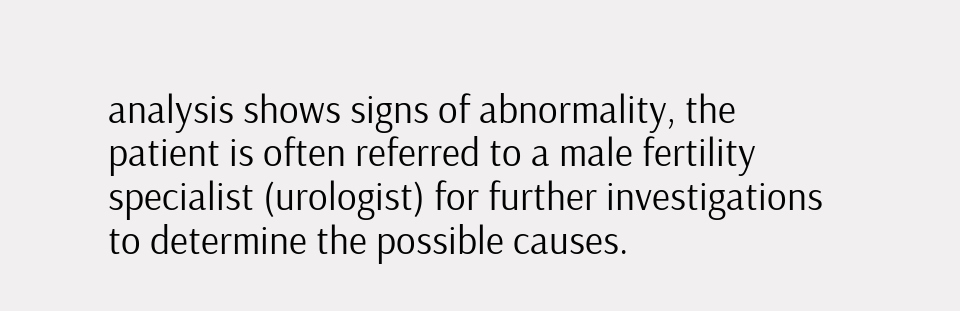analysis shows signs of abnormality, the patient is often referred to a male fertility specialist (urologist) for further investigations to determine the possible causes.